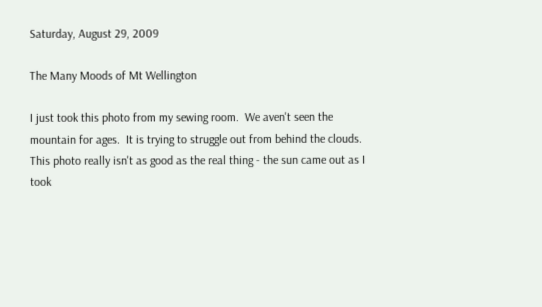Saturday, August 29, 2009

The Many Moods of Mt Wellington

I just took this photo from my sewing room.  We aven't seen the mountain for ages.  It is trying to struggle out from behind the clouds.  This photo really isn't as good as the real thing - the sun came out as I took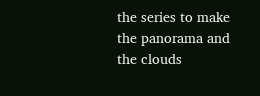the series to make the panorama and the clouds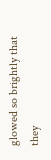glowed so brightly that they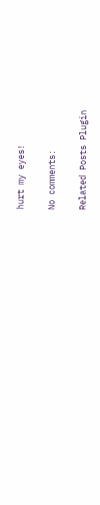hurt my eyes!

No comments:

Related Posts Plugin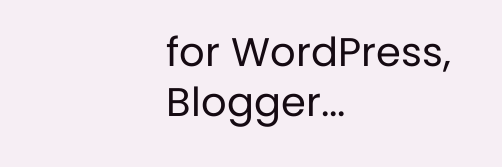for WordPress, Blogger...